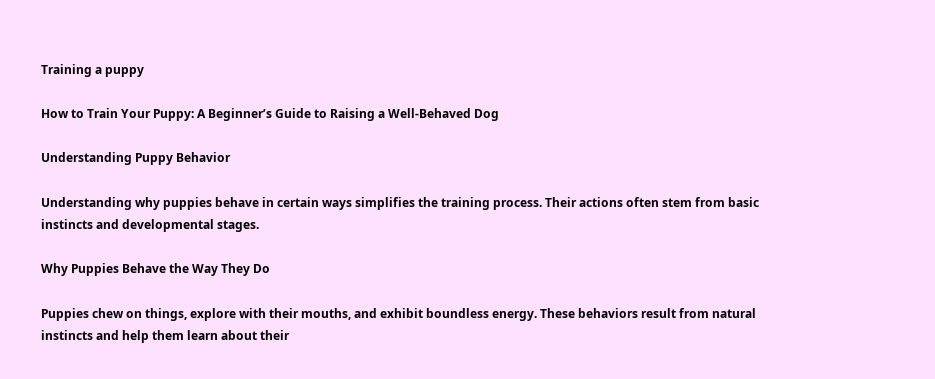Training a puppy

How to Train Your Puppy: A Beginner’s Guide to Raising a Well-Behaved Dog

Understanding Puppy Behavior

Understanding why puppies behave in certain ways simplifies the training process. Their actions often stem from basic instincts and developmental stages.

Why Puppies Behave the Way They Do

Puppies chew on things, explore with their mouths, and exhibit boundless energy. These behaviors result from natural instincts and help them learn about their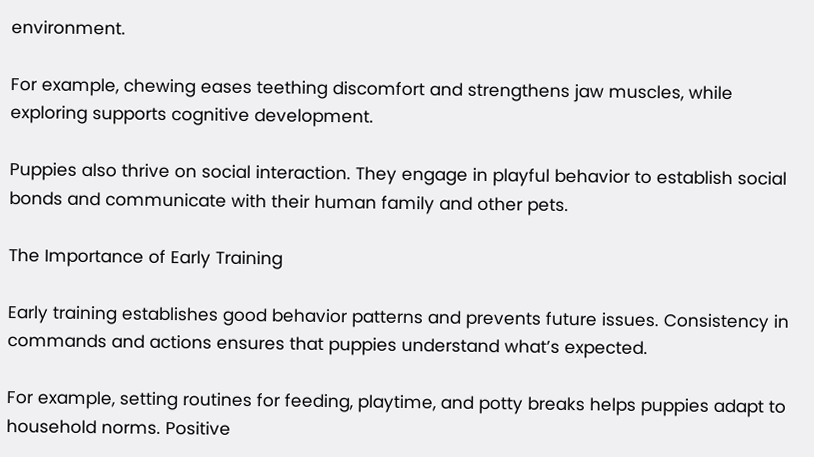environment.

For example, chewing eases teething discomfort and strengthens jaw muscles, while exploring supports cognitive development.

Puppies also thrive on social interaction. They engage in playful behavior to establish social bonds and communicate with their human family and other pets.

The Importance of Early Training

Early training establishes good behavior patterns and prevents future issues. Consistency in commands and actions ensures that puppies understand what’s expected.

For example, setting routines for feeding, playtime, and potty breaks helps puppies adapt to household norms. Positive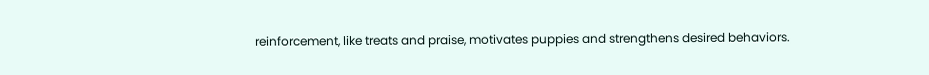reinforcement, like treats and praise, motivates puppies and strengthens desired behaviors.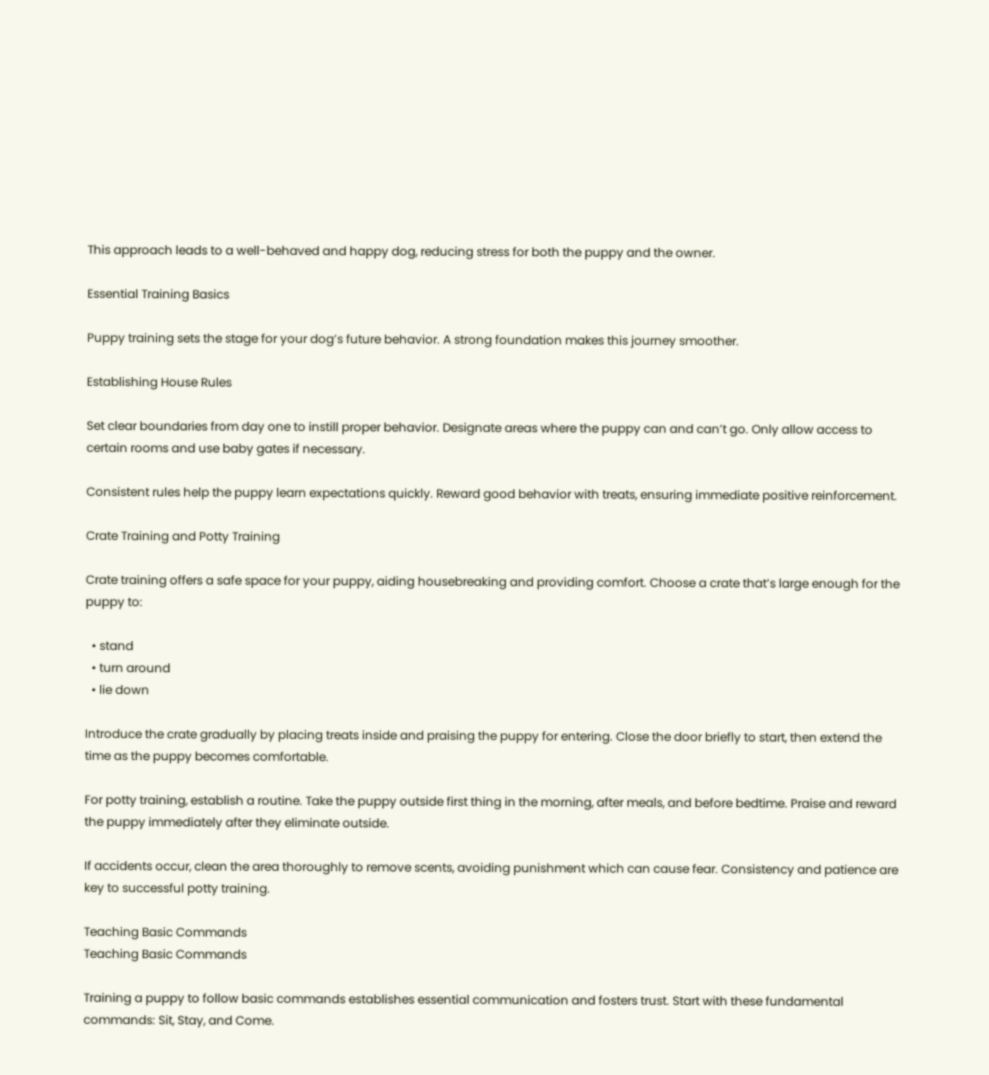This approach leads to a well-behaved and happy dog, reducing stress for both the puppy and the owner.

Essential Training Basics

Puppy training sets the stage for your dog’s future behavior. A strong foundation makes this journey smoother.

Establishing House Rules

Set clear boundaries from day one to instill proper behavior. Designate areas where the puppy can and can’t go. Only allow access to certain rooms and use baby gates if necessary.

Consistent rules help the puppy learn expectations quickly. Reward good behavior with treats, ensuring immediate positive reinforcement.

Crate Training and Potty Training

Crate training offers a safe space for your puppy, aiding housebreaking and providing comfort. Choose a crate that’s large enough for the puppy to:

  • stand
  • turn around
  • lie down

Introduce the crate gradually by placing treats inside and praising the puppy for entering. Close the door briefly to start, then extend the time as the puppy becomes comfortable.

For potty training, establish a routine. Take the puppy outside first thing in the morning, after meals, and before bedtime. Praise and reward the puppy immediately after they eliminate outside.

If accidents occur, clean the area thoroughly to remove scents, avoiding punishment which can cause fear. Consistency and patience are key to successful potty training.

Teaching Basic Commands
Teaching Basic Commands

Training a puppy to follow basic commands establishes essential communication and fosters trust. Start with these fundamental commands: Sit, Stay, and Come.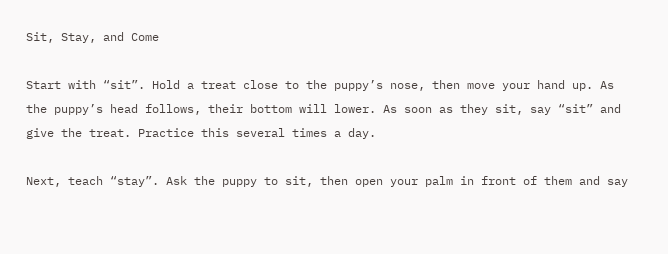Sit, Stay, and Come

Start with “sit”. Hold a treat close to the puppy’s nose, then move your hand up. As the puppy’s head follows, their bottom will lower. As soon as they sit, say “sit” and give the treat. Practice this several times a day.

Next, teach “stay”. Ask the puppy to sit, then open your palm in front of them and say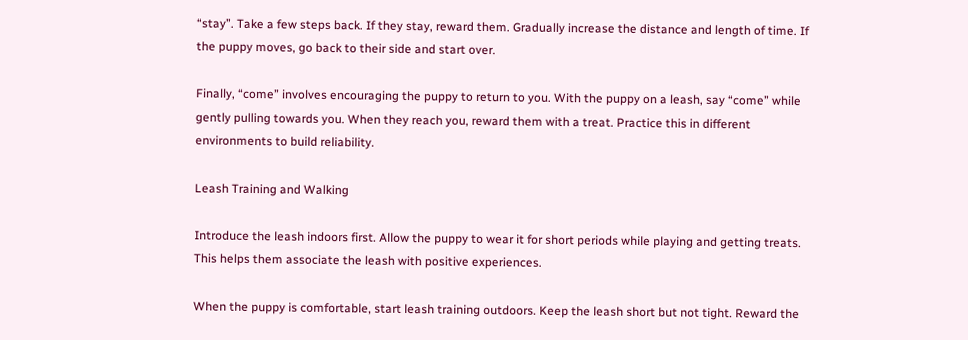“stay”. Take a few steps back. If they stay, reward them. Gradually increase the distance and length of time. If the puppy moves, go back to their side and start over.

Finally, “come” involves encouraging the puppy to return to you. With the puppy on a leash, say “come” while gently pulling towards you. When they reach you, reward them with a treat. Practice this in different environments to build reliability.

Leash Training and Walking

Introduce the leash indoors first. Allow the puppy to wear it for short periods while playing and getting treats. This helps them associate the leash with positive experiences.

When the puppy is comfortable, start leash training outdoors. Keep the leash short but not tight. Reward the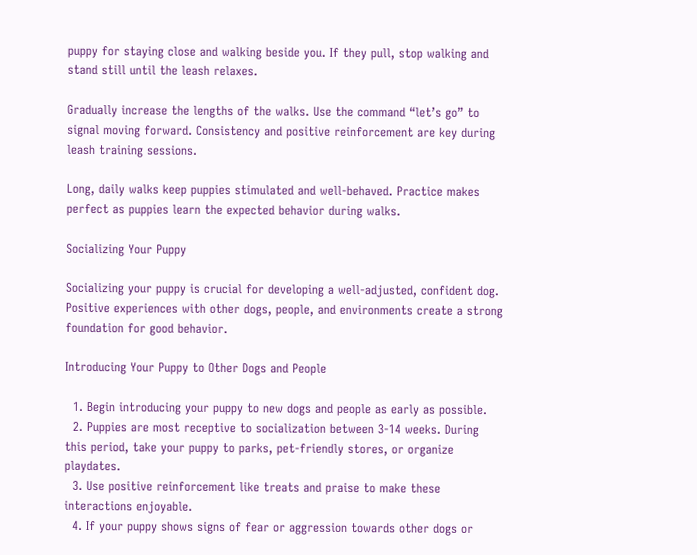puppy for staying close and walking beside you. If they pull, stop walking and stand still until the leash relaxes.

Gradually increase the lengths of the walks. Use the command “let’s go” to signal moving forward. Consistency and positive reinforcement are key during leash training sessions.

Long, daily walks keep puppies stimulated and well-behaved. Practice makes perfect as puppies learn the expected behavior during walks.

Socializing Your Puppy

Socializing your puppy is crucial for developing a well-adjusted, confident dog. Positive experiences with other dogs, people, and environments create a strong foundation for good behavior.

Introducing Your Puppy to Other Dogs and People

  1. Begin introducing your puppy to new dogs and people as early as possible.
  2. Puppies are most receptive to socialization between 3-14 weeks. During this period, take your puppy to parks, pet-friendly stores, or organize playdates.
  3. Use positive reinforcement like treats and praise to make these interactions enjoyable.
  4. If your puppy shows signs of fear or aggression towards other dogs or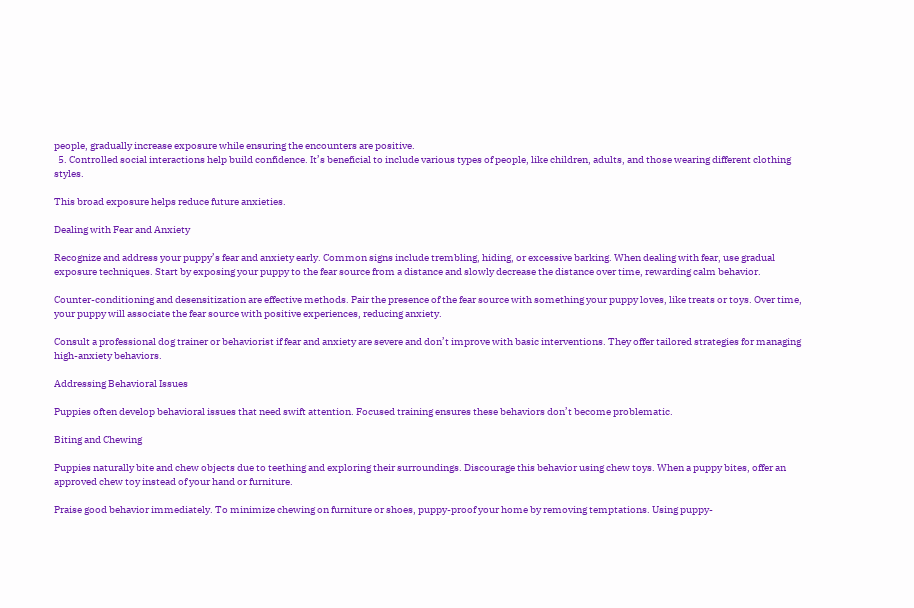people, gradually increase exposure while ensuring the encounters are positive.
  5. Controlled social interactions help build confidence. It’s beneficial to include various types of people, like children, adults, and those wearing different clothing styles.

This broad exposure helps reduce future anxieties.

Dealing with Fear and Anxiety

Recognize and address your puppy’s fear and anxiety early. Common signs include trembling, hiding, or excessive barking. When dealing with fear, use gradual exposure techniques. Start by exposing your puppy to the fear source from a distance and slowly decrease the distance over time, rewarding calm behavior.

Counter-conditioning and desensitization are effective methods. Pair the presence of the fear source with something your puppy loves, like treats or toys. Over time, your puppy will associate the fear source with positive experiences, reducing anxiety.

Consult a professional dog trainer or behaviorist if fear and anxiety are severe and don’t improve with basic interventions. They offer tailored strategies for managing high-anxiety behaviors.

Addressing Behavioral Issues

Puppies often develop behavioral issues that need swift attention. Focused training ensures these behaviors don’t become problematic.

Biting and Chewing

Puppies naturally bite and chew objects due to teething and exploring their surroundings. Discourage this behavior using chew toys. When a puppy bites, offer an approved chew toy instead of your hand or furniture.

Praise good behavior immediately. To minimize chewing on furniture or shoes, puppy-proof your home by removing temptations. Using puppy-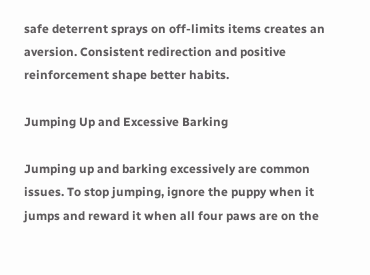safe deterrent sprays on off-limits items creates an aversion. Consistent redirection and positive reinforcement shape better habits.

Jumping Up and Excessive Barking

Jumping up and barking excessively are common issues. To stop jumping, ignore the puppy when it jumps and reward it when all four paws are on the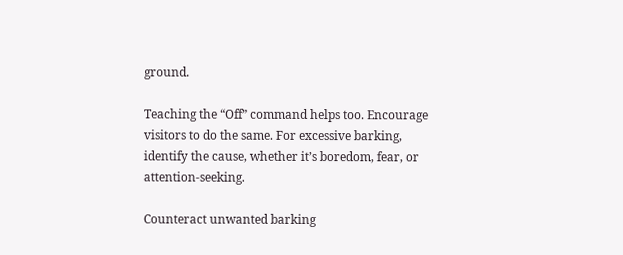ground.

Teaching the “Off” command helps too. Encourage visitors to do the same. For excessive barking, identify the cause, whether it’s boredom, fear, or attention-seeking.

Counteract unwanted barking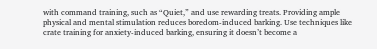with command training, such as “Quiet,” and use rewarding treats. Providing ample physical and mental stimulation reduces boredom-induced barking. Use techniques like crate training for anxiety-induced barking, ensuring it doesn’t become a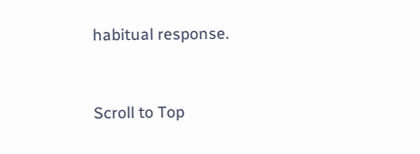habitual response.


Scroll to Top